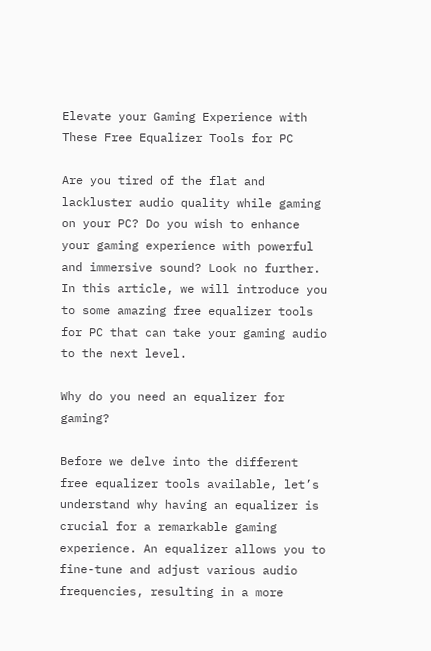Elevate your Gaming Experience with These Free Equalizer Tools for PC

Are you tired of the flat and lackluster audio quality while gaming on your PC? Do you wish to enhance your gaming experience with powerful and immersive sound? Look no further. In this article, we will introduce you to some amazing free equalizer tools for PC that can take your gaming audio to the next level.

Why do you need an equalizer for gaming?

Before we delve into the different free equalizer tools available, let’s understand why having an equalizer is crucial for a remarkable gaming experience. An equalizer allows you to fine-tune and adjust various audio frequencies, resulting in a more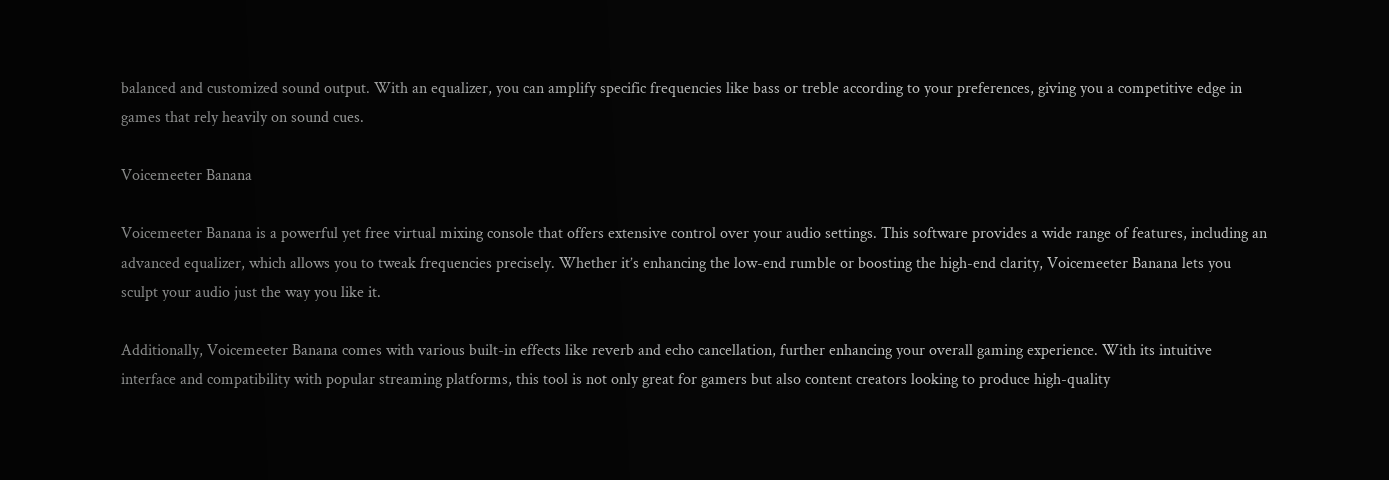balanced and customized sound output. With an equalizer, you can amplify specific frequencies like bass or treble according to your preferences, giving you a competitive edge in games that rely heavily on sound cues.

Voicemeeter Banana

Voicemeeter Banana is a powerful yet free virtual mixing console that offers extensive control over your audio settings. This software provides a wide range of features, including an advanced equalizer, which allows you to tweak frequencies precisely. Whether it’s enhancing the low-end rumble or boosting the high-end clarity, Voicemeeter Banana lets you sculpt your audio just the way you like it.

Additionally, Voicemeeter Banana comes with various built-in effects like reverb and echo cancellation, further enhancing your overall gaming experience. With its intuitive interface and compatibility with popular streaming platforms, this tool is not only great for gamers but also content creators looking to produce high-quality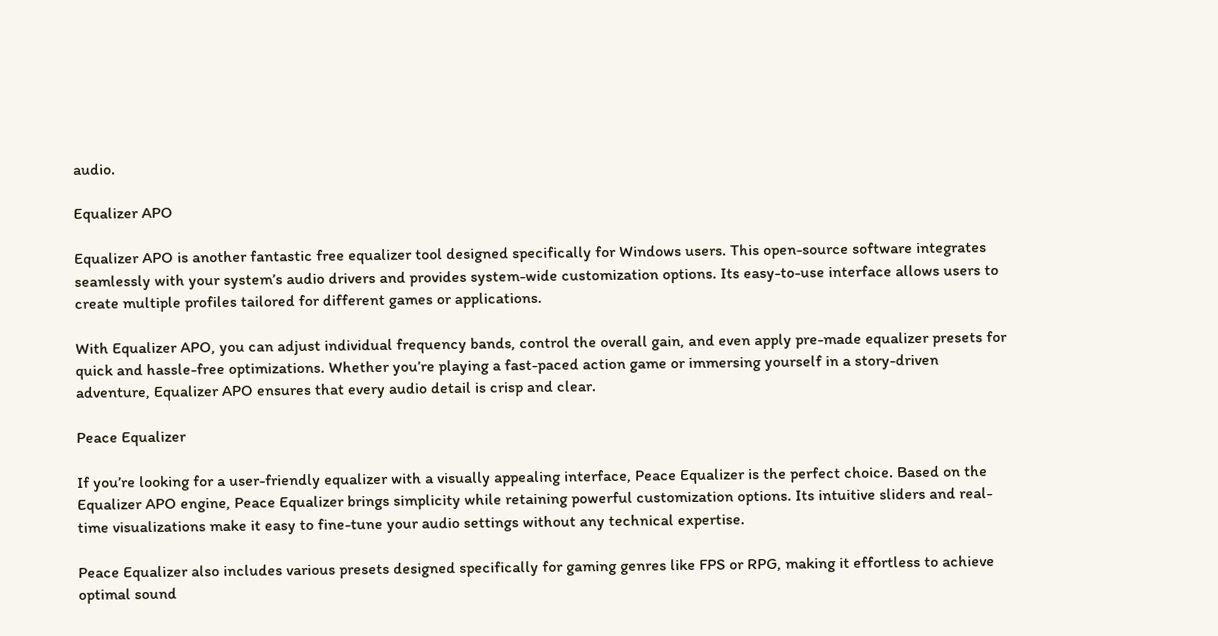audio.

Equalizer APO

Equalizer APO is another fantastic free equalizer tool designed specifically for Windows users. This open-source software integrates seamlessly with your system’s audio drivers and provides system-wide customization options. Its easy-to-use interface allows users to create multiple profiles tailored for different games or applications.

With Equalizer APO, you can adjust individual frequency bands, control the overall gain, and even apply pre-made equalizer presets for quick and hassle-free optimizations. Whether you’re playing a fast-paced action game or immersing yourself in a story-driven adventure, Equalizer APO ensures that every audio detail is crisp and clear.

Peace Equalizer

If you’re looking for a user-friendly equalizer with a visually appealing interface, Peace Equalizer is the perfect choice. Based on the Equalizer APO engine, Peace Equalizer brings simplicity while retaining powerful customization options. Its intuitive sliders and real-time visualizations make it easy to fine-tune your audio settings without any technical expertise.

Peace Equalizer also includes various presets designed specifically for gaming genres like FPS or RPG, making it effortless to achieve optimal sound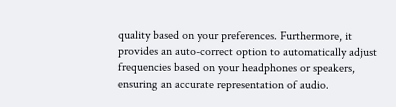quality based on your preferences. Furthermore, it provides an auto-correct option to automatically adjust frequencies based on your headphones or speakers, ensuring an accurate representation of audio.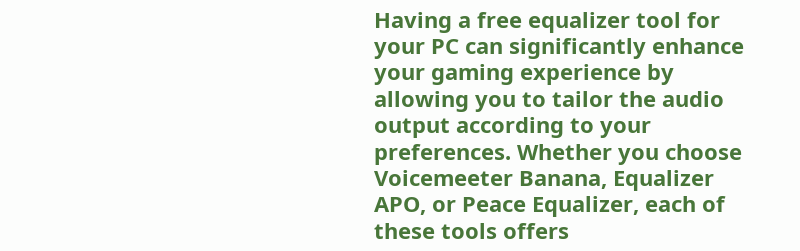Having a free equalizer tool for your PC can significantly enhance your gaming experience by allowing you to tailor the audio output according to your preferences. Whether you choose Voicemeeter Banana, Equalizer APO, or Peace Equalizer, each of these tools offers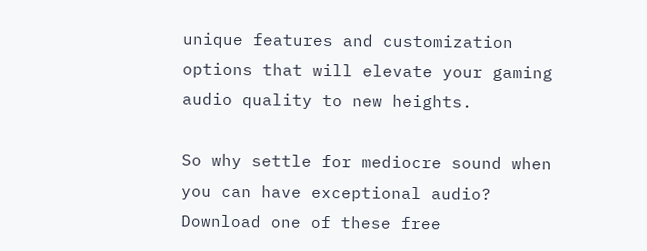unique features and customization options that will elevate your gaming audio quality to new heights.

So why settle for mediocre sound when you can have exceptional audio? Download one of these free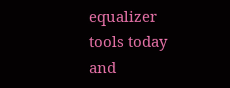equalizer tools today and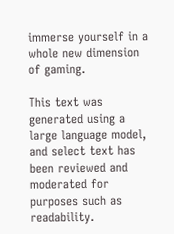immerse yourself in a whole new dimension of gaming.

This text was generated using a large language model, and select text has been reviewed and moderated for purposes such as readability.